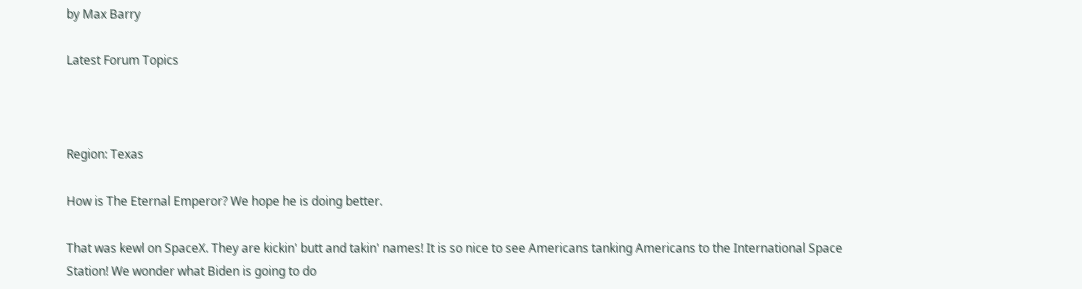by Max Barry

Latest Forum Topics



Region: Texas

How is The Eternal Emperor? We hope he is doing better.

That was kewl on SpaceX. They are kickin' butt and takin' names! It is so nice to see Americans tanking Americans to the International Space Station! We wonder what Biden is going to do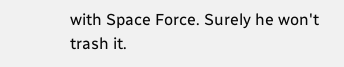with Space Force. Surely he won't trash it.